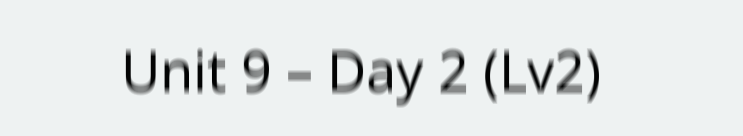Unit 9 – Day 2 (Lv2)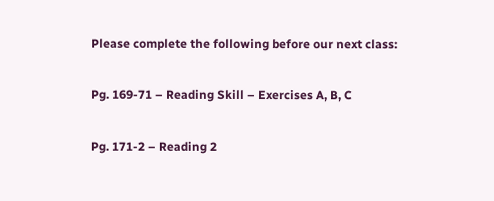Please complete the following before our next class:

Pg. 169-71 – Reading Skill – Exercises A, B, C

Pg. 171-2 – Reading 2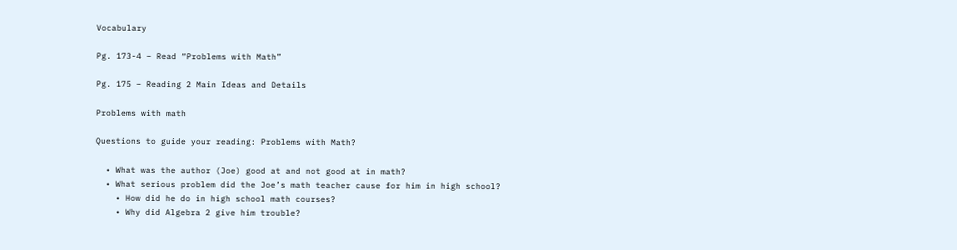Vocabulary

Pg. 173-4 – Read “Problems with Math”

Pg. 175 – Reading 2 Main Ideas and Details

Problems with math

Questions to guide your reading: Problems with Math?

  • What was the author (Joe) good at and not good at in math?
  • What serious problem did the Joe’s math teacher cause for him in high school?
    • How did he do in high school math courses?
    • Why did Algebra 2 give him trouble?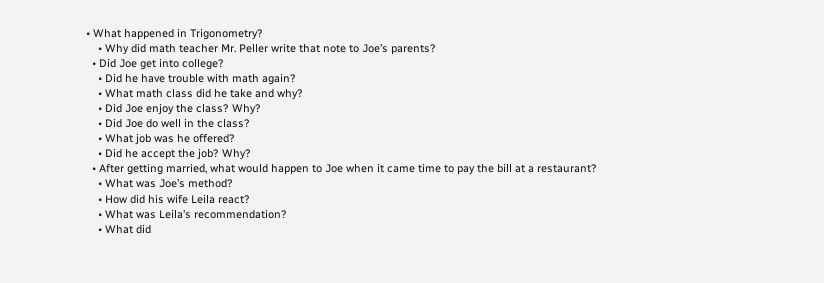• What happened in Trigonometry?
    • Why did math teacher Mr. Peller write that note to Joe’s parents?
  • Did Joe get into college?
    • Did he have trouble with math again?
    • What math class did he take and why?
    • Did Joe enjoy the class? Why?
    • Did Joe do well in the class?
    • What job was he offered?
    • Did he accept the job? Why?
  • After getting married, what would happen to Joe when it came time to pay the bill at a restaurant?
    • What was Joe’s method?
    • How did his wife Leila react?
    • What was Leila’s recommendation?
    • What did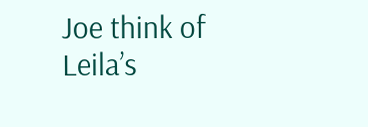Joe think of Leila’s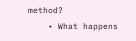method?
    • What happens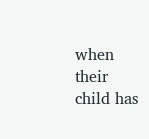when their child has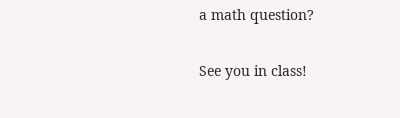a math question?

See you in class!